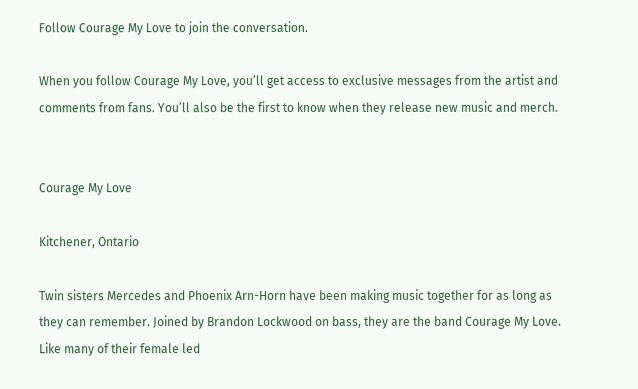Follow Courage My Love to join the conversation.

When you follow Courage My Love, you’ll get access to exclusive messages from the artist and comments from fans. You’ll also be the first to know when they release new music and merch.


Courage My Love

Kitchener, Ontario

Twin sisters Mercedes and Phoenix Arn-Horn have been making music together for as long as they can remember. Joined by Brandon Lockwood on bass, they are the band Courage My Love. Like many of their female led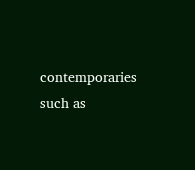contemporaries such as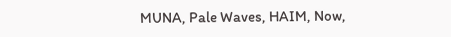MUNA, Pale Waves, HAIM, Now,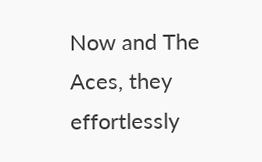Now and The Aces, they effortlessly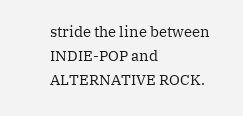stride the line between INDIE-POP and ALTERNATIVE ROCK.